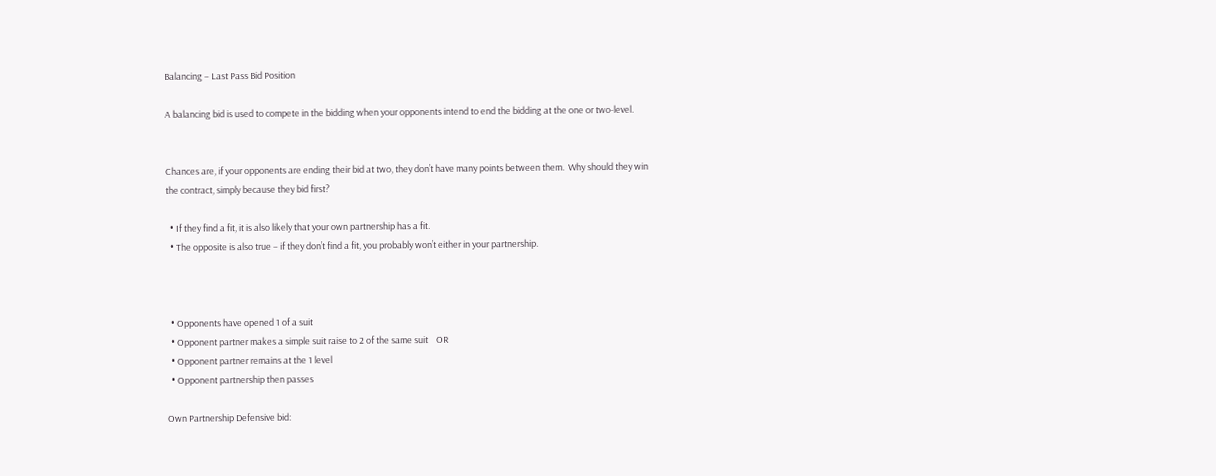Balancing – Last Pass Bid Position

A balancing bid is used to compete in the bidding when your opponents intend to end the bidding at the one or two-level.


Chances are, if your opponents are ending their bid at two, they don’t have many points between them.  Why should they win the contract, simply because they bid first?

  • If they find a fit, it is also likely that your own partnership has a fit.
  • The opposite is also true – if they don’t find a fit, you probably won’t either in your partnership.



  • Opponents have opened 1 of a suit
  • Opponent partner makes a simple suit raise to 2 of the same suit    OR
  • Opponent partner remains at the 1 level
  • Opponent partnership then passes

Own Partnership Defensive bid: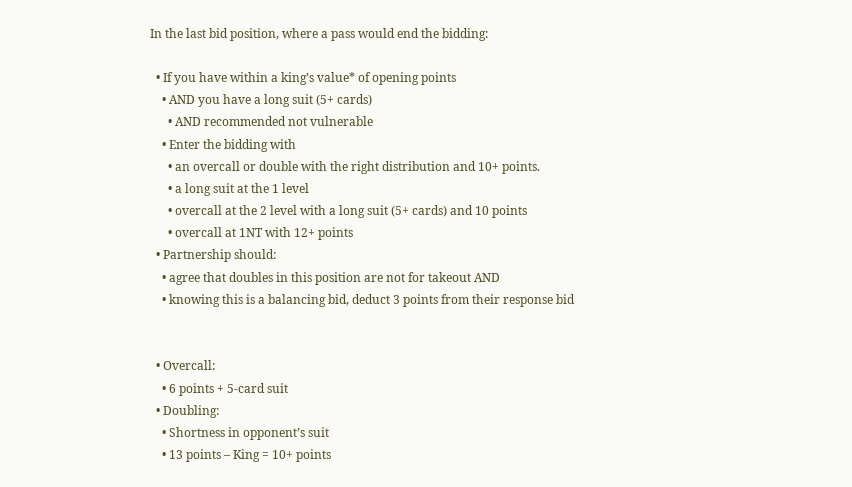In the last bid position, where a pass would end the bidding:

  • If you have within a king’s value* of opening points
    • AND you have a long suit (5+ cards)
      • AND recommended not vulnerable
    • Enter the bidding with
      • an overcall or double with the right distribution and 10+ points.
      • a long suit at the 1 level
      • overcall at the 2 level with a long suit (5+ cards) and 10 points
      • overcall at 1NT with 12+ points
  • Partnership should:
    • agree that doubles in this position are not for takeout AND
    • knowing this is a balancing bid, deduct 3 points from their response bid


  • Overcall:
    • 6 points + 5-card suit
  • Doubling:
    • Shortness in opponent’s suit
    • 13 points – King = 10+ points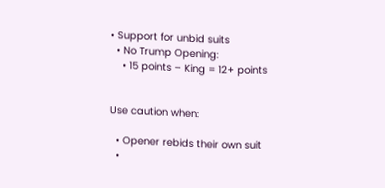• Support for unbid suits
  • No Trump Opening:
    • 15 points – King = 12+ points


Use caution when:

  • Opener rebids their own suit
  •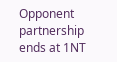Opponent partnership ends at 1NT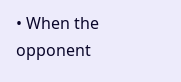• When the opponent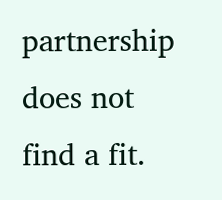partnership does not find a fit.